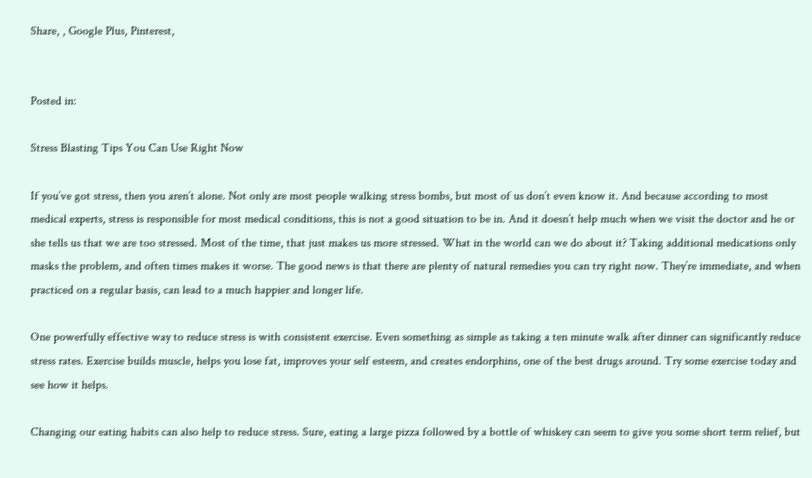Share, , Google Plus, Pinterest,


Posted in:

Stress Blasting Tips You Can Use Right Now

If you’ve got stress, then you aren’t alone. Not only are most people walking stress bombs, but most of us don’t even know it. And because according to most medical experts, stress is responsible for most medical conditions, this is not a good situation to be in. And it doesn’t help much when we visit the doctor and he or she tells us that we are too stressed. Most of the time, that just makes us more stressed. What in the world can we do about it? Taking additional medications only masks the problem, and often times makes it worse. The good news is that there are plenty of natural remedies you can try right now. They’re immediate, and when practiced on a regular basis, can lead to a much happier and longer life.

One powerfully effective way to reduce stress is with consistent exercise. Even something as simple as taking a ten minute walk after dinner can significantly reduce stress rates. Exercise builds muscle, helps you lose fat, improves your self esteem, and creates endorphins, one of the best drugs around. Try some exercise today and see how it helps.

Changing our eating habits can also help to reduce stress. Sure, eating a large pizza followed by a bottle of whiskey can seem to give you some short term relief, but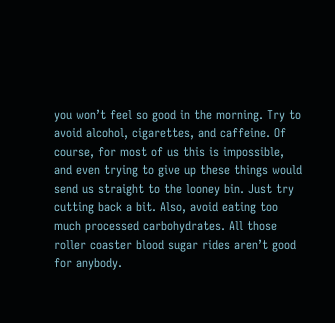you won’t feel so good in the morning. Try to avoid alcohol, cigarettes, and caffeine. Of course, for most of us this is impossible, and even trying to give up these things would send us straight to the looney bin. Just try cutting back a bit. Also, avoid eating too much processed carbohydrates. All those roller coaster blood sugar rides aren’t good for anybody.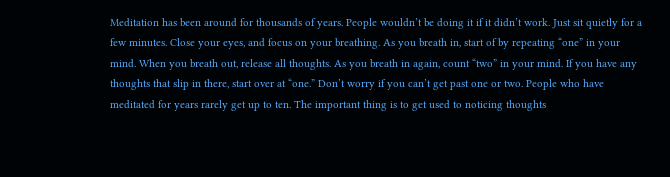Meditation has been around for thousands of years. People wouldn’t be doing it if it didn’t work. Just sit quietly for a few minutes. Close your eyes, and focus on your breathing. As you breath in, start of by repeating “one” in your mind. When you breath out, release all thoughts. As you breath in again, count “two” in your mind. If you have any thoughts that slip in there, start over at “one.” Don’t worry if you can’t get past one or two. People who have meditated for years rarely get up to ten. The important thing is to get used to noticing thoughts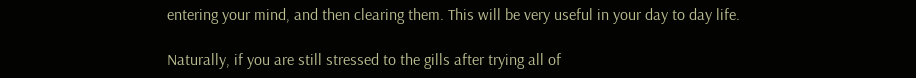entering your mind, and then clearing them. This will be very useful in your day to day life.

Naturally, if you are still stressed to the gills after trying all of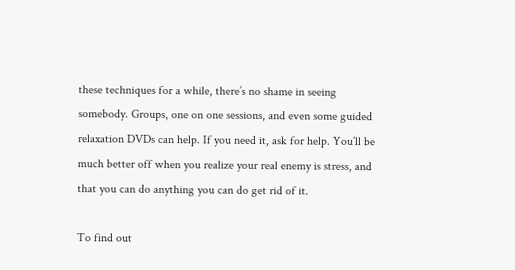these techniques for a while, there’s no shame in seeing somebody. Groups, one on one sessions, and even some guided relaxation DVDs can help. If you need it, ask for help. You’ll be much better off when you realize your real enemy is stress, and that you can do anything you can do get rid of it.

To find out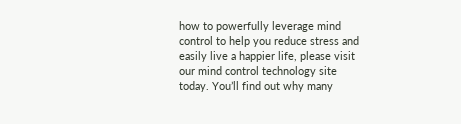how to powerfully leverage mind control to help you reduce stress and easily live a happier life, please visit our mind control technology site today. You’ll find out why many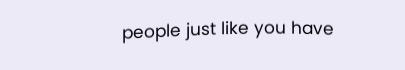people just like you have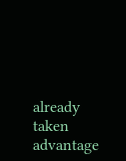already taken advantage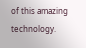of this amazing technology.